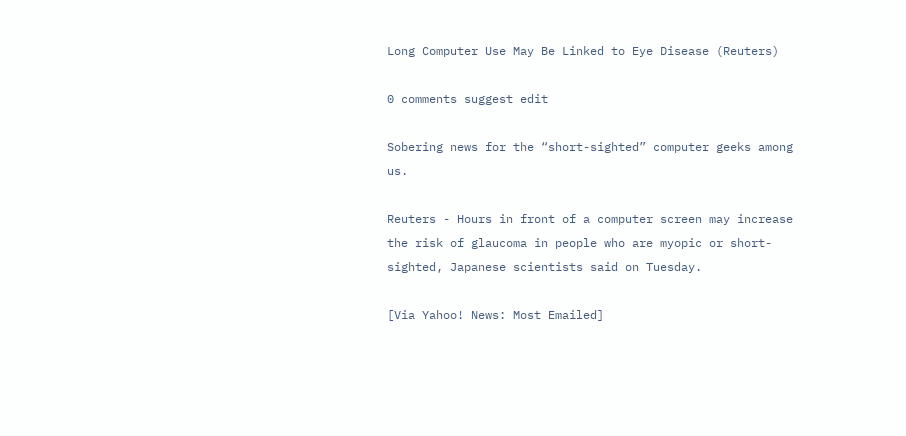Long Computer Use May Be Linked to Eye Disease (Reuters)

0 comments suggest edit

Sobering news for the “short-sighted” computer geeks among us.

Reuters - Hours in front of a computer screen may increase the risk of glaucoma in people who are myopic or short-sighted, Japanese scientists said on Tuesday.

[Via Yahoo! News: Most Emailed]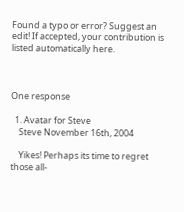Found a typo or error? Suggest an edit! If accepted, your contribution is listed automatically here.



One response

  1. Avatar for Steve
    Steve November 16th, 2004

    Yikes! Perhaps its time to regret those all-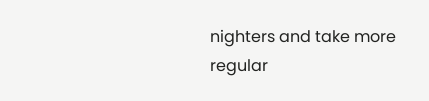nighters and take more regular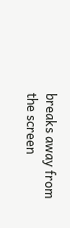breaks away from the screen